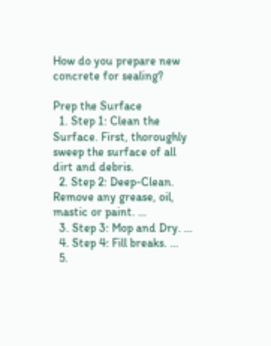How do you prepare new concrete for sealing?

Prep the Surface
  1. Step 1: Clean the Surface. First, thoroughly sweep the surface of all dirt and debris.
  2. Step 2: Deep-Clean. Remove any grease, oil, mastic or paint. …
  3. Step 3: Mop and Dry. …
  4. Step 4: Fill breaks. …
  5.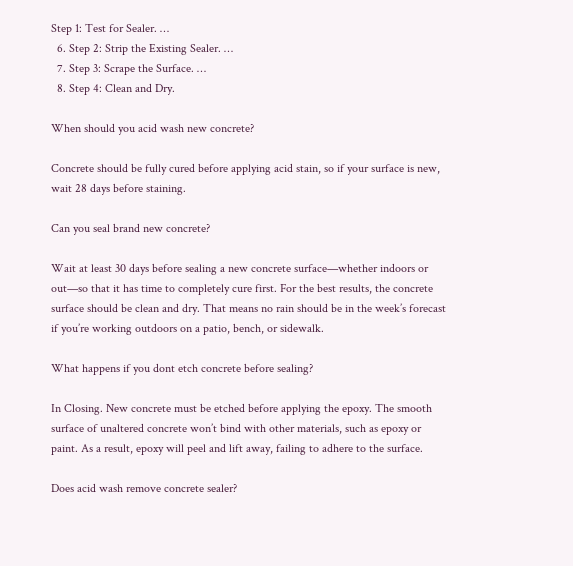Step 1: Test for Sealer. …
  6. Step 2: Strip the Existing Sealer. …
  7. Step 3: Scrape the Surface. …
  8. Step 4: Clean and Dry.

When should you acid wash new concrete?

Concrete should be fully cured before applying acid stain, so if your surface is new, wait 28 days before staining.

Can you seal brand new concrete?

Wait at least 30 days before sealing a new concrete surface—whether indoors or out—so that it has time to completely cure first. For the best results, the concrete surface should be clean and dry. That means no rain should be in the week’s forecast if you’re working outdoors on a patio, bench, or sidewalk.

What happens if you dont etch concrete before sealing?

In Closing. New concrete must be etched before applying the epoxy. The smooth surface of unaltered concrete won’t bind with other materials, such as epoxy or paint. As a result, epoxy will peel and lift away, failing to adhere to the surface.

Does acid wash remove concrete sealer?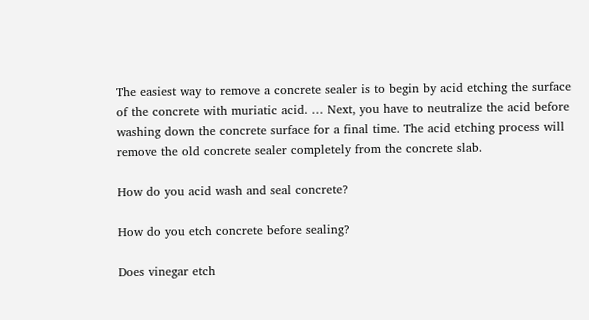The easiest way to remove a concrete sealer is to begin by acid etching the surface of the concrete with muriatic acid. … Next, you have to neutralize the acid before washing down the concrete surface for a final time. The acid etching process will remove the old concrete sealer completely from the concrete slab.

How do you acid wash and seal concrete?

How do you etch concrete before sealing?

Does vinegar etch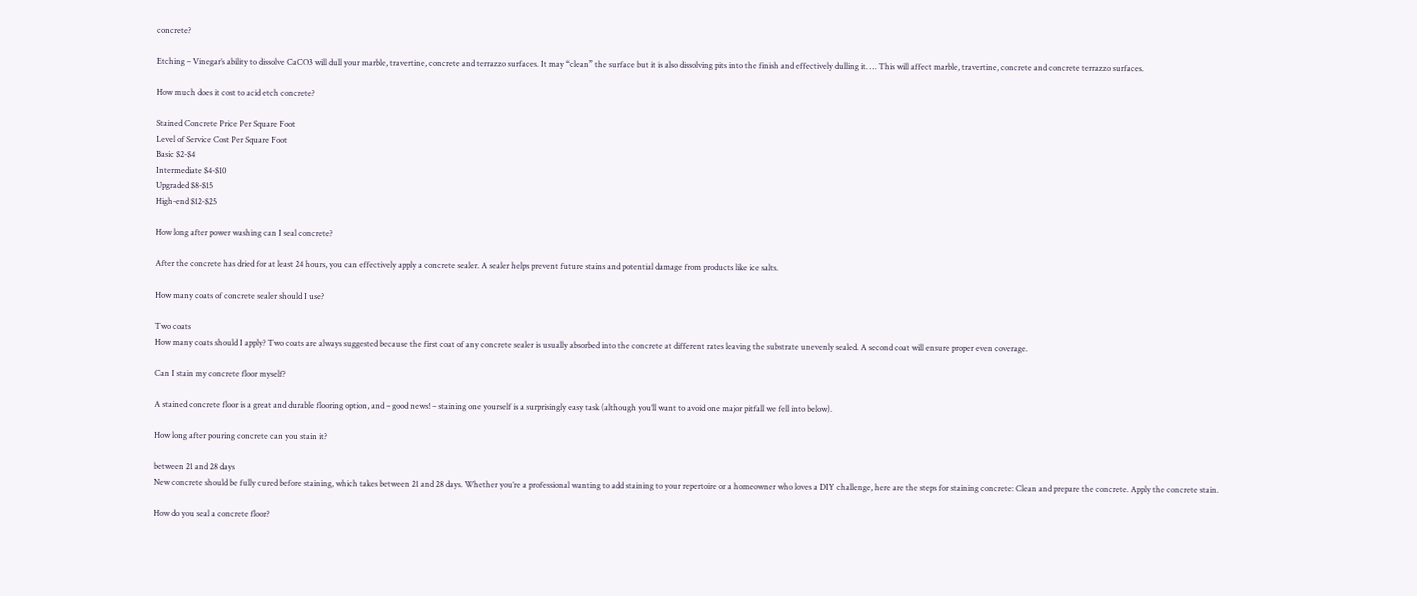concrete?

Etching – Vinegar’s ability to dissolve CaCO3 will dull your marble, travertine, concrete and terrazzo surfaces. It may “clean” the surface but it is also dissolving pits into the finish and effectively dulling it. … This will affect marble, travertine, concrete and concrete terrazzo surfaces.

How much does it cost to acid etch concrete?

Stained Concrete Price Per Square Foot
Level of Service Cost Per Square Foot
Basic $2-$4
Intermediate $4-$10
Upgraded $8-$15
High-end $12-$25

How long after power washing can I seal concrete?

After the concrete has dried for at least 24 hours, you can effectively apply a concrete sealer. A sealer helps prevent future stains and potential damage from products like ice salts.

How many coats of concrete sealer should I use?

Two coats
How many coats should I apply? Two coats are always suggested because the first coat of any concrete sealer is usually absorbed into the concrete at different rates leaving the substrate unevenly sealed. A second coat will ensure proper even coverage.

Can I stain my concrete floor myself?

A stained concrete floor is a great and durable flooring option, and – good news! – staining one yourself is a surprisingly easy task (although you’ll want to avoid one major pitfall we fell into below).

How long after pouring concrete can you stain it?

between 21 and 28 days
New concrete should be fully cured before staining, which takes between 21 and 28 days. Whether you’re a professional wanting to add staining to your repertoire or a homeowner who loves a DIY challenge, here are the steps for staining concrete: Clean and prepare the concrete. Apply the concrete stain.

How do you seal a concrete floor?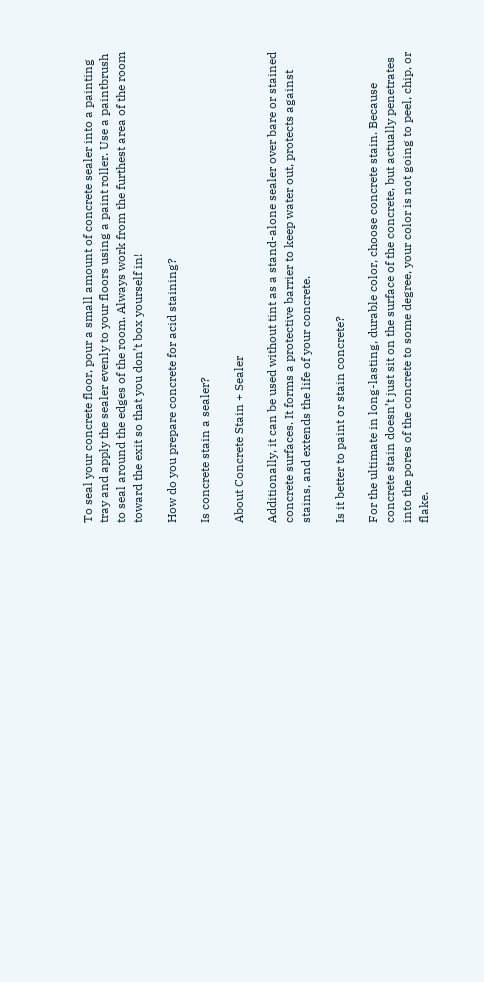To seal your concrete floor, pour a small amount of concrete sealer into a painting tray and apply the sealer evenly to your floors using a paint roller. Use a paintbrush to seal around the edges of the room. Always work from the furthest area of the room toward the exit so that you don’t box yourself in!

How do you prepare concrete for acid staining?

Is concrete stain a sealer?

About Concrete Stain + Sealer

Additionally, it can be used without tint as a stand-alone sealer over bare or stained concrete surfaces. It forms a protective barrier to keep water out, protects against stains, and extends the life of your concrete.

Is it better to paint or stain concrete?

For the ultimate in long-lasting, durable color, choose concrete stain. Because concrete stain doesn’t just sit on the surface of the concrete, but actually penetrates into the pores of the concrete to some degree, your color is not going to peel, chip, or flake.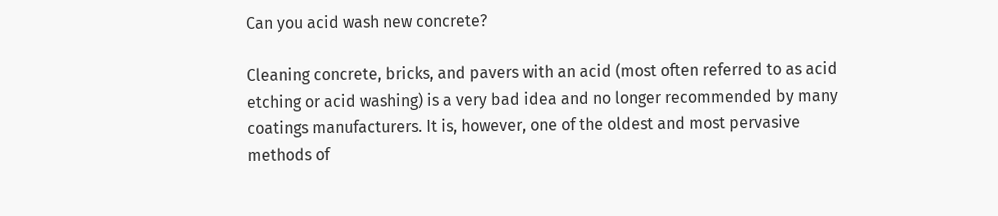Can you acid wash new concrete?

Cleaning concrete, bricks, and pavers with an acid (most often referred to as acid etching or acid washing) is a very bad idea and no longer recommended by many coatings manufacturers. It is, however, one of the oldest and most pervasive methods of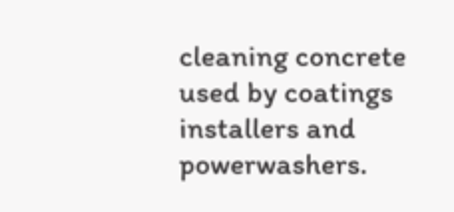cleaning concrete used by coatings installers and powerwashers.